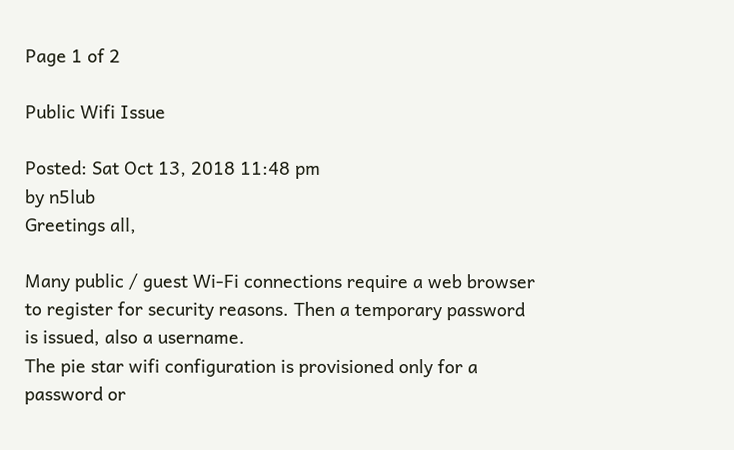Page 1 of 2

Public Wifi Issue

Posted: Sat Oct 13, 2018 11:48 pm
by n5lub
Greetings all,

Many public / guest Wi-Fi connections require a web browser to register for security reasons. Then a temporary password is issued, also a username.
The pie star wifi configuration is provisioned only for a password or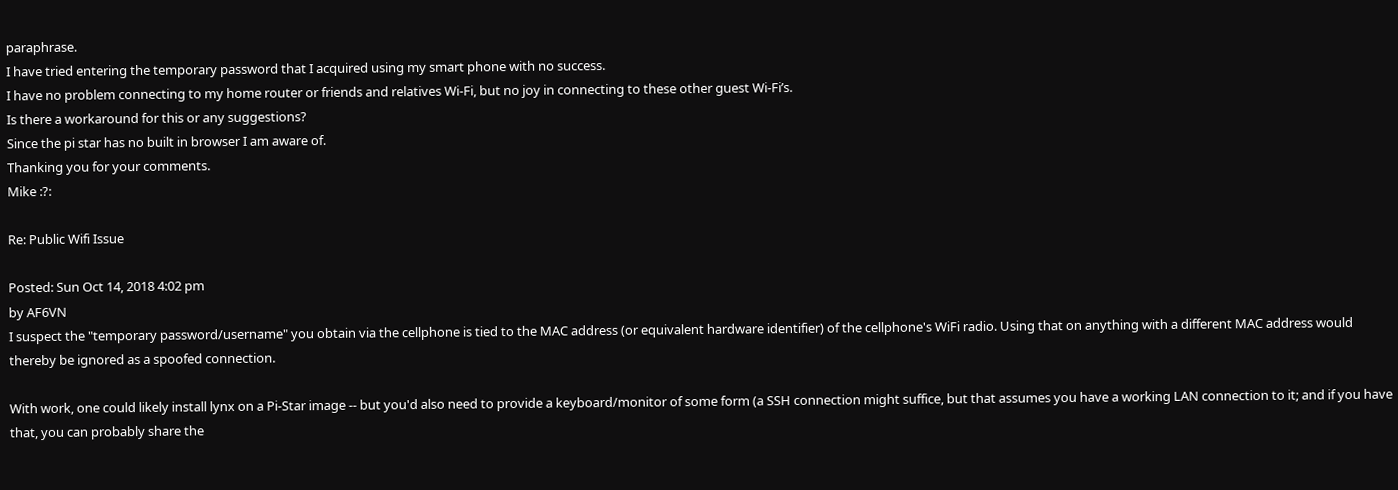paraphrase.
I have tried entering the temporary password that I acquired using my smart phone with no success.
I have no problem connecting to my home router or friends and relatives Wi-Fi, but no joy in connecting to these other guest Wi-Fi’s.
Is there a workaround for this or any suggestions?
Since the pi star has no built in browser I am aware of.
Thanking you for your comments.
Mike :?:

Re: Public Wifi Issue

Posted: Sun Oct 14, 2018 4:02 pm
by AF6VN
I suspect the "temporary password/username" you obtain via the cellphone is tied to the MAC address (or equivalent hardware identifier) of the cellphone's WiFi radio. Using that on anything with a different MAC address would thereby be ignored as a spoofed connection.

With work, one could likely install lynx on a Pi-Star image -- but you'd also need to provide a keyboard/monitor of some form (a SSH connection might suffice, but that assumes you have a working LAN connection to it; and if you have that, you can probably share the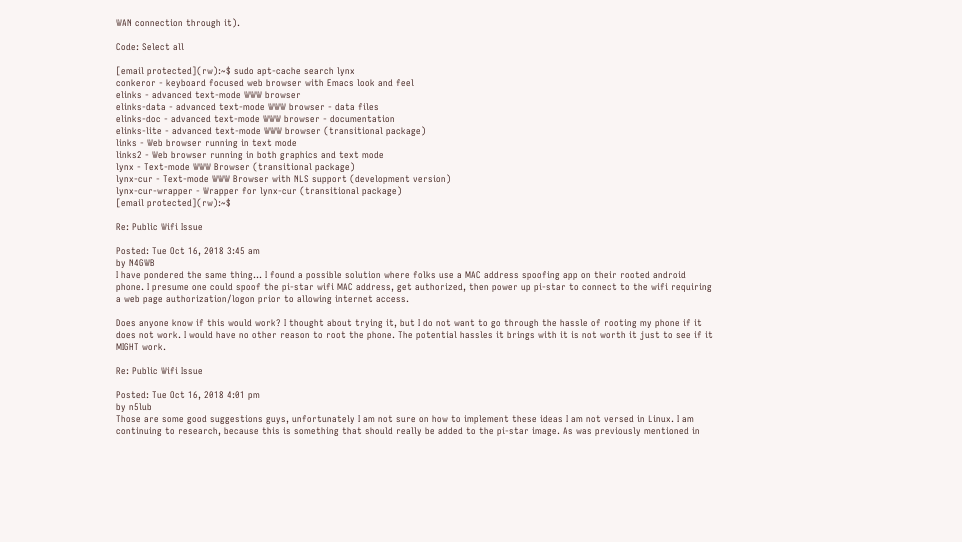WAN connection through it).

Code: Select all

[email protected](rw):~$ sudo apt-cache search lynx
conkeror - keyboard focused web browser with Emacs look and feel
elinks - advanced text-mode WWW browser
elinks-data - advanced text-mode WWW browser - data files
elinks-doc - advanced text-mode WWW browser - documentation
elinks-lite - advanced text-mode WWW browser (transitional package)
links - Web browser running in text mode
links2 - Web browser running in both graphics and text mode
lynx - Text-mode WWW Browser (transitional package)
lynx-cur - Text-mode WWW Browser with NLS support (development version)
lynx-cur-wrapper - Wrapper for lynx-cur (transitional package)
[email protected](rw):~$

Re: Public Wifi Issue

Posted: Tue Oct 16, 2018 3:45 am
by N4GWB
I have pondered the same thing... I found a possible solution where folks use a MAC address spoofing app on their rooted android phone. I presume one could spoof the pi-star wifi MAC address, get authorized, then power up pi-star to connect to the wifi requiring a web page authorization/logon prior to allowing internet access.

Does anyone know if this would work? I thought about trying it, but I do not want to go through the hassle of rooting my phone if it does not work. I would have no other reason to root the phone. The potential hassles it brings with it is not worth it just to see if it MIGHT work.

Re: Public Wifi Issue

Posted: Tue Oct 16, 2018 4:01 pm
by n5lub
Those are some good suggestions guys, unfortunately I am not sure on how to implement these ideas I am not versed in Linux. I am continuing to research, because this is something that should really be added to the pi-star image. As was previously mentioned in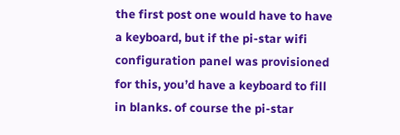the first post one would have to have a keyboard, but if the pi-star wifi configuration panel was provisioned for this, you’d have a keyboard to fill in blanks. of course the pi-star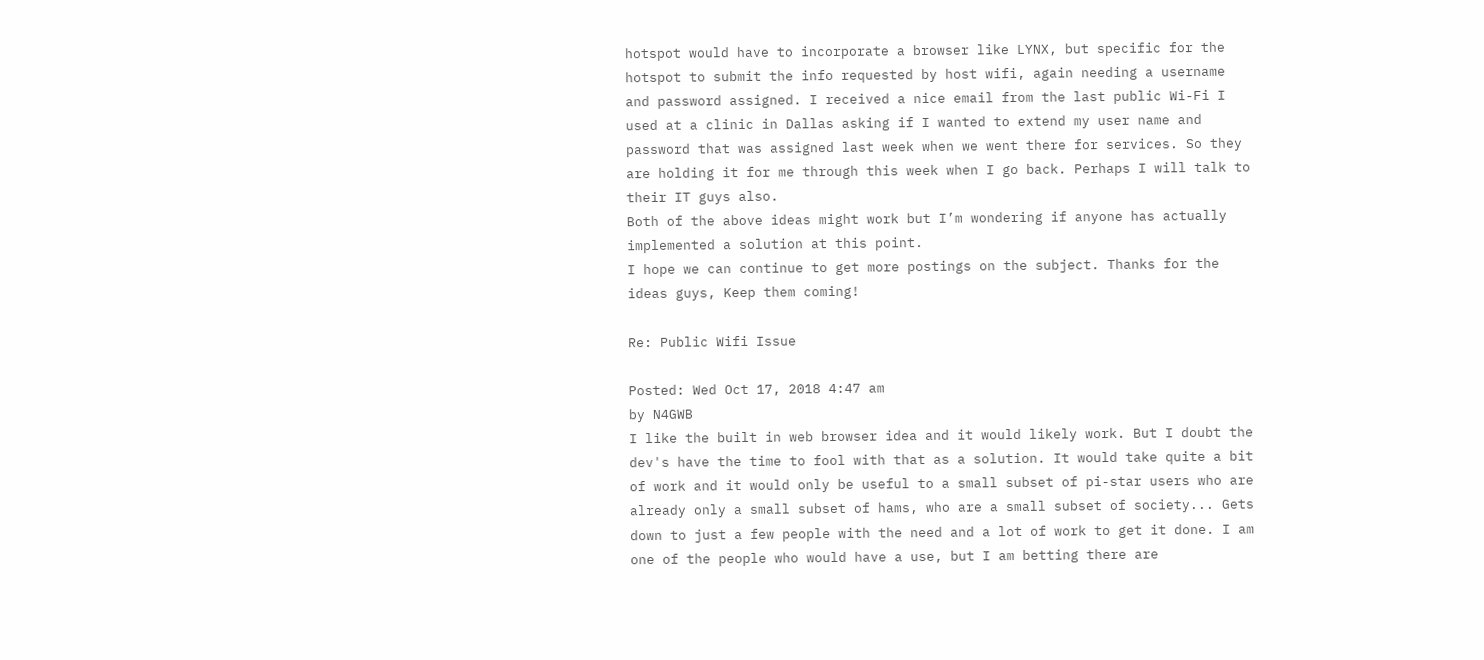hotspot would have to incorporate a browser like LYNX, but specific for the hotspot to submit the info requested by host wifi, again needing a username and password assigned. I received a nice email from the last public Wi-Fi I used at a clinic in Dallas asking if I wanted to extend my user name and password that was assigned last week when we went there for services. So they are holding it for me through this week when I go back. Perhaps I will talk to their IT guys also.
Both of the above ideas might work but I’m wondering if anyone has actually implemented a solution at this point.
I hope we can continue to get more postings on the subject. Thanks for the ideas guys, Keep them coming!

Re: Public Wifi Issue

Posted: Wed Oct 17, 2018 4:47 am
by N4GWB
I like the built in web browser idea and it would likely work. But I doubt the dev's have the time to fool with that as a solution. It would take quite a bit of work and it would only be useful to a small subset of pi-star users who are already only a small subset of hams, who are a small subset of society... Gets down to just a few people with the need and a lot of work to get it done. I am one of the people who would have a use, but I am betting there are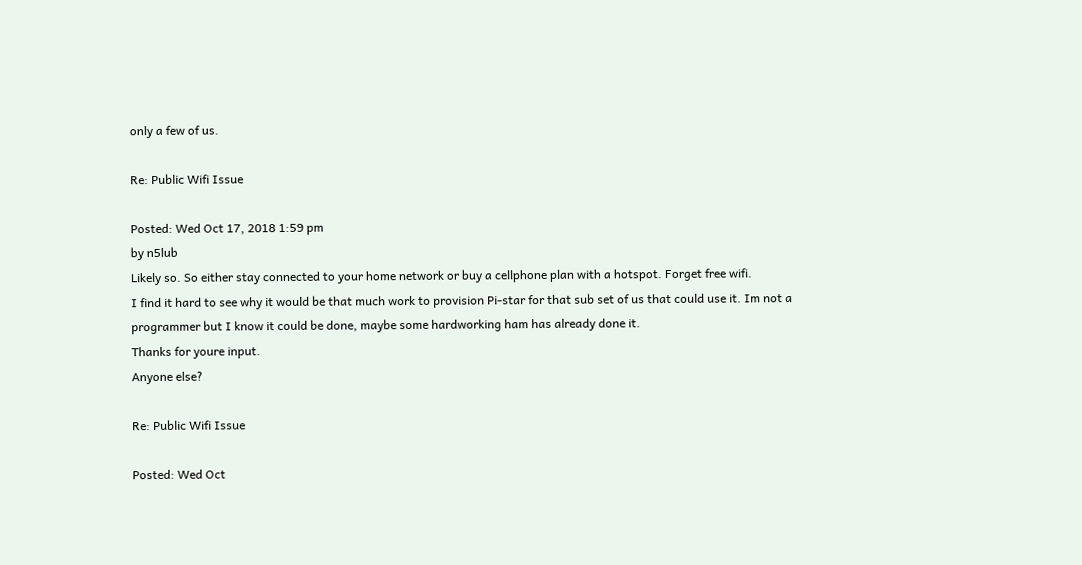only a few of us.

Re: Public Wifi Issue

Posted: Wed Oct 17, 2018 1:59 pm
by n5lub
Likely so. So either stay connected to your home network or buy a cellphone plan with a hotspot. Forget free wifi.
I find it hard to see why it would be that much work to provision Pi-star for that sub set of us that could use it. Im not a programmer but I know it could be done, maybe some hardworking ham has already done it.
Thanks for youre input.
Anyone else?

Re: Public Wifi Issue

Posted: Wed Oct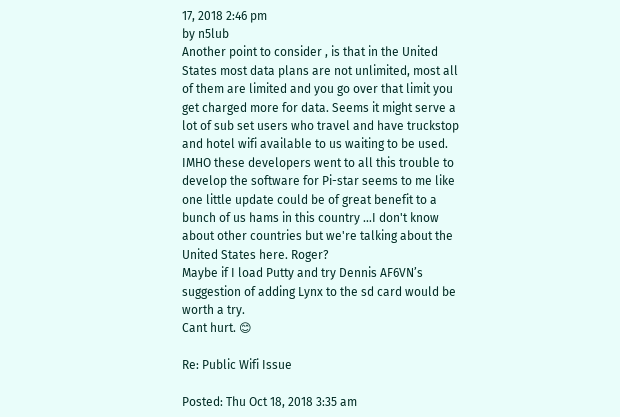17, 2018 2:46 pm
by n5lub
Another point to consider , is that in the United States most data plans are not unlimited, most all of them are limited and you go over that limit you get charged more for data. Seems it might serve a lot of sub set users who travel and have truckstop and hotel wifi available to us waiting to be used.
IMHO these developers went to all this trouble to develop the software for Pi-star seems to me like one little update could be of great benefit to a bunch of us hams in this country ...I don't know about other countries but we're talking about the United States here. Roger?
Maybe if I load Putty and try Dennis AF6VN’s suggestion of adding Lynx to the sd card would be worth a try.
Cant hurt. 😊

Re: Public Wifi Issue

Posted: Thu Oct 18, 2018 3:35 am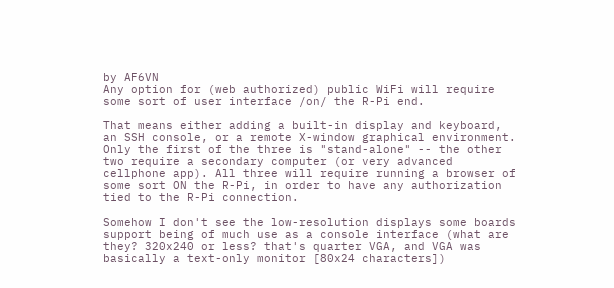by AF6VN
Any option for (web authorized) public WiFi will require some sort of user interface /on/ the R-Pi end.

That means either adding a built-in display and keyboard, an SSH console, or a remote X-window graphical environment. Only the first of the three is "stand-alone" -- the other two require a secondary computer (or very advanced cellphone app). All three will require running a browser of some sort ON the R-Pi, in order to have any authorization tied to the R-Pi connection.

Somehow I don't see the low-resolution displays some boards support being of much use as a console interface (what are they? 320x240 or less? that's quarter VGA, and VGA was basically a text-only monitor [80x24 characters])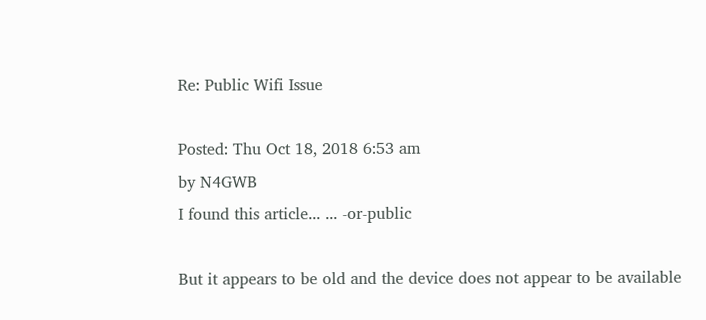Re: Public Wifi Issue

Posted: Thu Oct 18, 2018 6:53 am
by N4GWB
I found this article... ... -or-public

But it appears to be old and the device does not appear to be available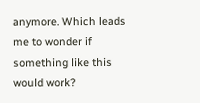anymore. Which leads me to wonder if something like this would work?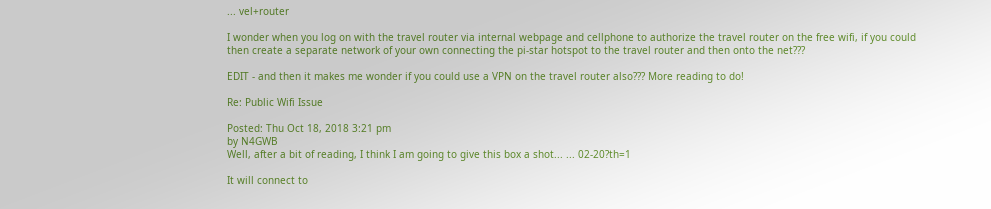... vel+router

I wonder when you log on with the travel router via internal webpage and cellphone to authorize the travel router on the free wifi, if you could then create a separate network of your own connecting the pi-star hotspot to the travel router and then onto the net???

EDIT - and then it makes me wonder if you could use a VPN on the travel router also??? More reading to do!

Re: Public Wifi Issue

Posted: Thu Oct 18, 2018 3:21 pm
by N4GWB
Well, after a bit of reading, I think I am going to give this box a shot... ... 02-20?th=1

It will connect to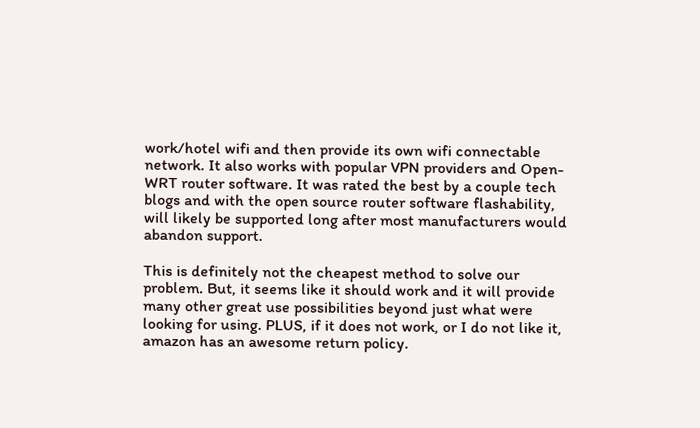work/hotel wifi and then provide its own wifi connectable network. It also works with popular VPN providers and Open-WRT router software. It was rated the best by a couple tech blogs and with the open source router software flashability, will likely be supported long after most manufacturers would abandon support.

This is definitely not the cheapest method to solve our problem. But, it seems like it should work and it will provide many other great use possibilities beyond just what were looking for using. PLUS, if it does not work, or I do not like it, amazon has an awesome return policy.